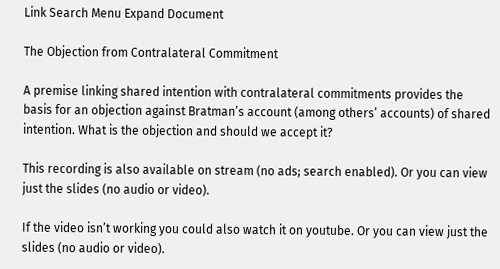Link Search Menu Expand Document

The Objection from Contralateral Commitment

A premise linking shared intention with contralateral commitments provides the basis for an objection against Bratman’s account (among others’ accounts) of shared intention. What is the objection and should we accept it?

This recording is also available on stream (no ads; search enabled). Or you can view just the slides (no audio or video).

If the video isn’t working you could also watch it on youtube. Or you can view just the slides (no audio or video).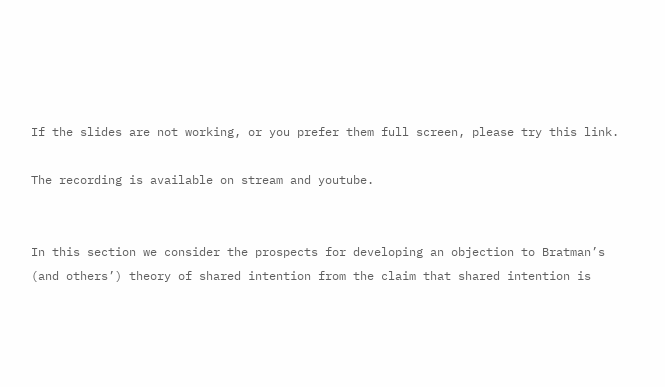If the slides are not working, or you prefer them full screen, please try this link.

The recording is available on stream and youtube.


In this section we consider the prospects for developing an objection to Bratman’s (and others’) theory of shared intention from the claim that shared intention is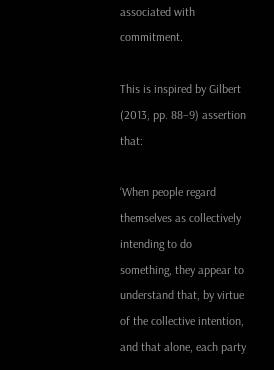associated with commitment.

This is inspired by Gilbert (2013, pp. 88–9) assertion that:

‘When people regard themselves as collectively intending to do something, they appear to understand that, by virtue of the collective intention, and that alone, each party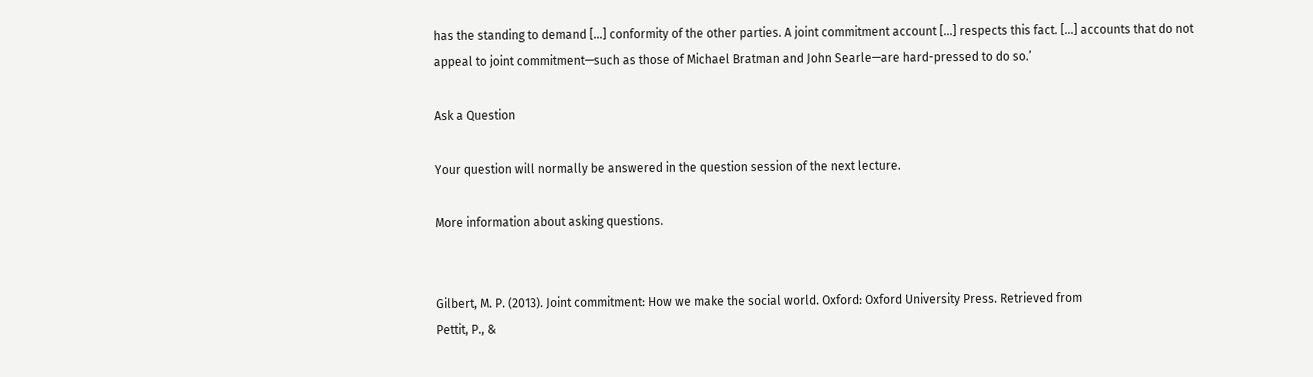has the standing to demand [...] conformity of the other parties. A joint commitment account [...] respects this fact. [...] accounts that do not appeal to joint commitment—such as those of Michael Bratman and John Searle—are hard-pressed to do so.’

Ask a Question

Your question will normally be answered in the question session of the next lecture.

More information about asking questions.


Gilbert, M. P. (2013). Joint commitment: How we make the social world. Oxford: Oxford University Press. Retrieved from
Pettit, P., &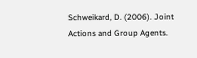Schweikard, D. (2006). Joint Actions and Group Agents.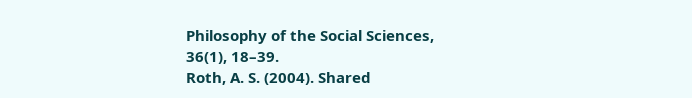Philosophy of the Social Sciences, 36(1), 18–39.
Roth, A. S. (2004). Shared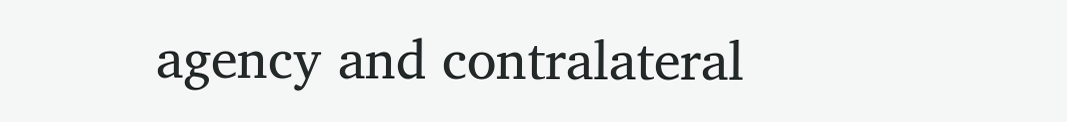agency and contralateral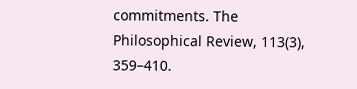commitments. The Philosophical Review, 113(3), 359–410.